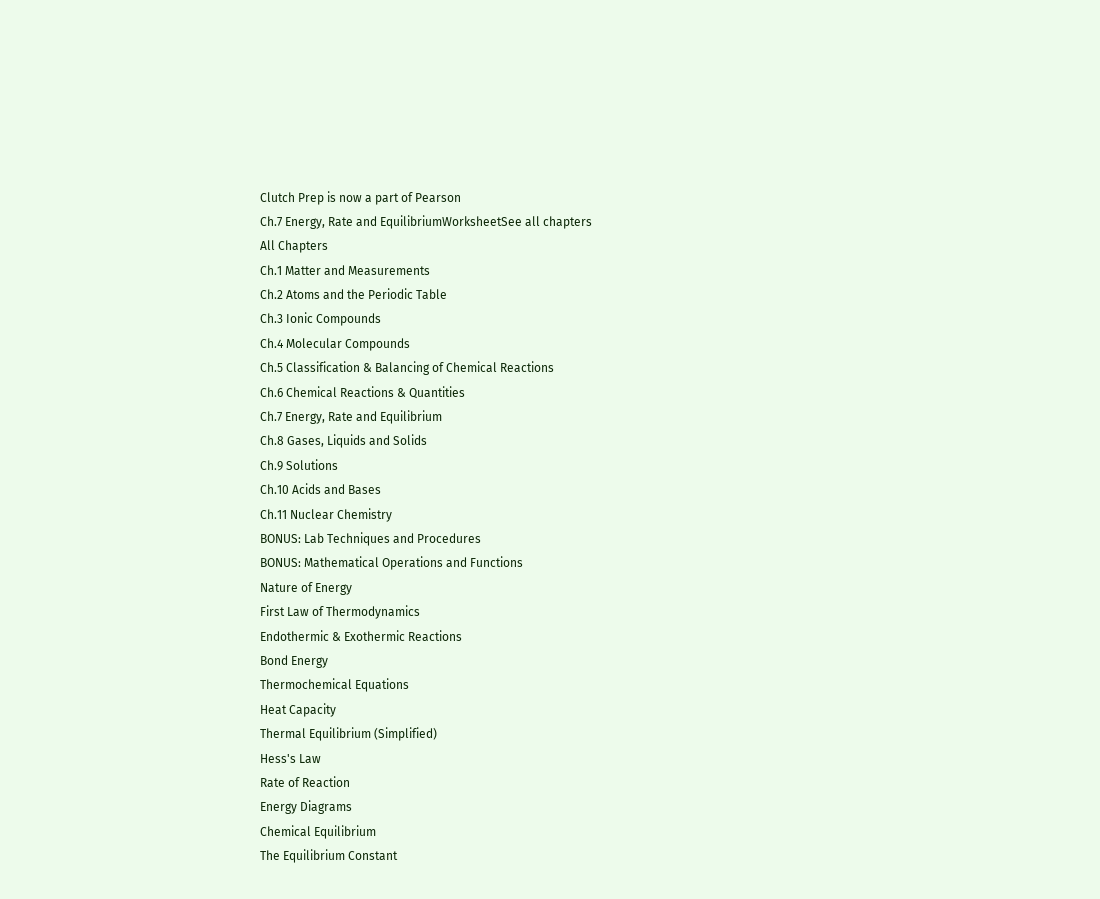Clutch Prep is now a part of Pearson
Ch.7 Energy, Rate and EquilibriumWorksheetSee all chapters
All Chapters
Ch.1 Matter and Measurements
Ch.2 Atoms and the Periodic Table
Ch.3 Ionic Compounds
Ch.4 Molecular Compounds
Ch.5 Classification & Balancing of Chemical Reactions
Ch.6 Chemical Reactions & Quantities
Ch.7 Energy, Rate and Equilibrium
Ch.8 Gases, Liquids and Solids
Ch.9 Solutions
Ch.10 Acids and Bases
Ch.11 Nuclear Chemistry
BONUS: Lab Techniques and Procedures
BONUS: Mathematical Operations and Functions
Nature of Energy
First Law of Thermodynamics
Endothermic & Exothermic Reactions
Bond Energy
Thermochemical Equations
Heat Capacity
Thermal Equilibrium (Simplified)
Hess's Law
Rate of Reaction
Energy Diagrams
Chemical Equilibrium
The Equilibrium Constant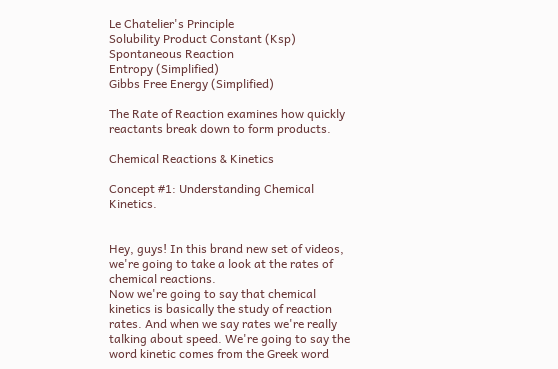Le Chatelier's Principle
Solubility Product Constant (Ksp)
Spontaneous Reaction
Entropy (Simplified)
Gibbs Free Energy (Simplified)

The Rate of Reaction examines how quickly reactants break down to form products.

Chemical Reactions & Kinetics

Concept #1: Understanding Chemical Kinetics.


Hey, guys! In this brand new set of videos, we're going to take a look at the rates of chemical reactions.
Now we're going to say that chemical kinetics is basically the study of reaction rates. And when we say rates we're really talking about speed. We're going to say the word kinetic comes from the Greek word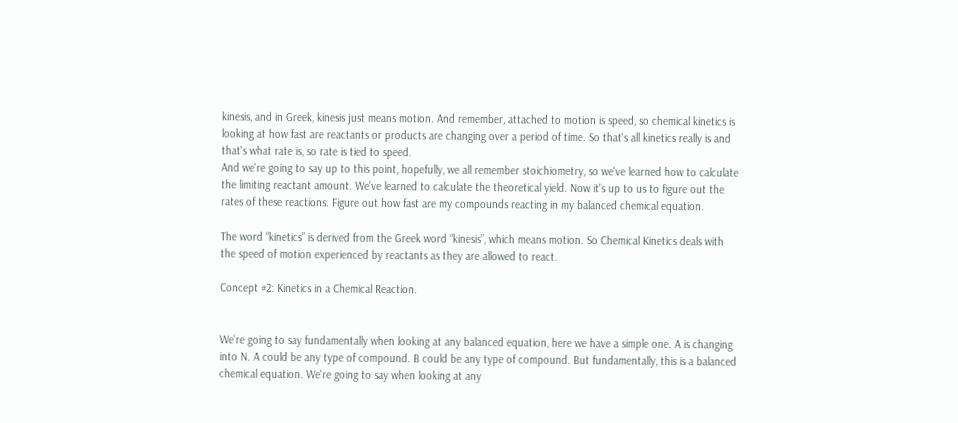kinesis, and in Greek, kinesis just means motion. And remember, attached to motion is speed, so chemical kinetics is looking at how fast are reactants or products are changing over a period of time. So that's all kinetics really is and that's what rate is, so rate is tied to speed.
And we're going to say up to this point, hopefully, we all remember stoichiometry, so we've learned how to calculate the limiting reactant amount. We've learned to calculate the theoretical yield. Now it's up to us to figure out the rates of these reactions. Figure out how fast are my compounds reacting in my balanced chemical equation.

The word “kinetics” is derived from the Greek word “kinesis”, which means motion. So Chemical Kinetics deals with the speed of motion experienced by reactants as they are allowed to react.

Concept #2: Kinetics in a Chemical Reaction.


We're going to say fundamentally when looking at any balanced equation, here we have a simple one. A is changing into N. A could be any type of compound. B could be any type of compound. But fundamentally, this is a balanced chemical equation. We're going to say when looking at any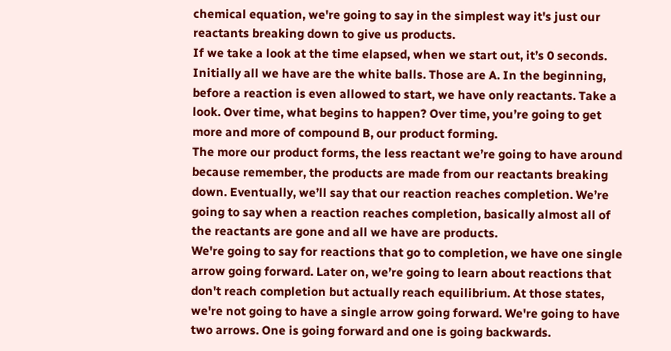chemical equation, we're going to say in the simplest way it's just our reactants breaking down to give us products.
If we take a look at the time elapsed, when we start out, it’s 0 seconds. Initially all we have are the white balls. Those are A. In the beginning, before a reaction is even allowed to start, we have only reactants. Take a look. Over time, what begins to happen? Over time, you’re going to get more and more of compound B, our product forming.
The more our product forms, the less reactant we’re going to have around because remember, the products are made from our reactants breaking down. Eventually, we’ll say that our reaction reaches completion. We’re going to say when a reaction reaches completion, basically almost all of the reactants are gone and all we have are products.
We're going to say for reactions that go to completion, we have one single arrow going forward. Later on, we’re going to learn about reactions that don't reach completion but actually reach equilibrium. At those states, we're not going to have a single arrow going forward. We're going to have two arrows. One is going forward and one is going backwards.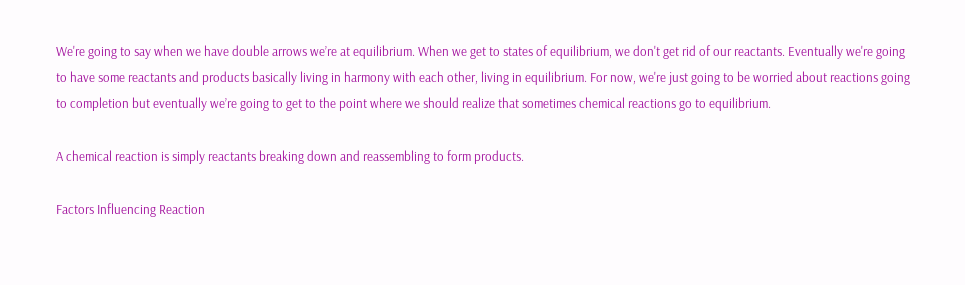We're going to say when we have double arrows we’re at equilibrium. When we get to states of equilibrium, we don't get rid of our reactants. Eventually we're going to have some reactants and products basically living in harmony with each other, living in equilibrium. For now, we're just going to be worried about reactions going to completion but eventually we’re going to get to the point where we should realize that sometimes chemical reactions go to equilibrium.

A chemical reaction is simply reactants breaking down and reassembling to form products.

Factors Influencing Reaction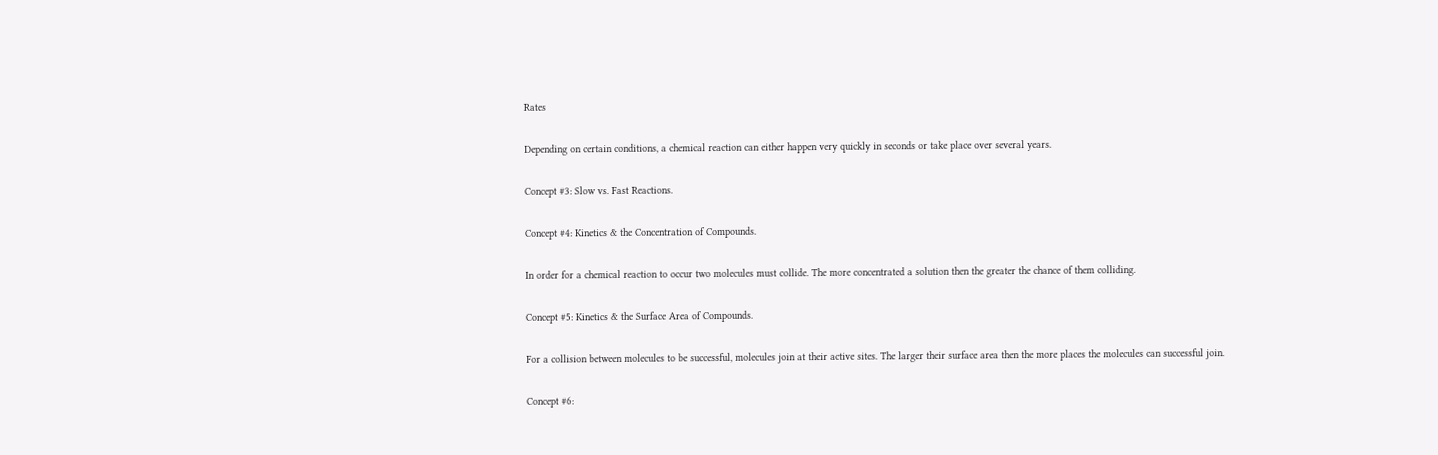Rates

Depending on certain conditions, a chemical reaction can either happen very quickly in seconds or take place over several years.

Concept #3: Slow vs. Fast Reactions.

Concept #4: Kinetics & the Concentration of Compounds.

In order for a chemical reaction to occur two molecules must collide. The more concentrated a solution then the greater the chance of them colliding.

Concept #5: Kinetics & the Surface Area of Compounds.

For a collision between molecules to be successful, molecules join at their active sites. The larger their surface area then the more places the molecules can successful join.

Concept #6: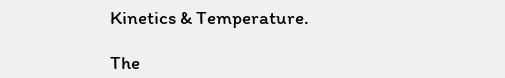Kinetics & Temperature.

The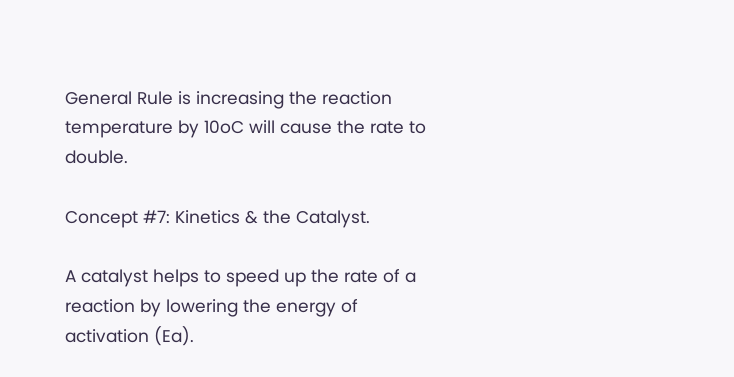General Rule is increasing the reaction temperature by 10oC will cause the rate to double.

Concept #7: Kinetics & the Catalyst.

A catalyst helps to speed up the rate of a reaction by lowering the energy of activation (Ea).